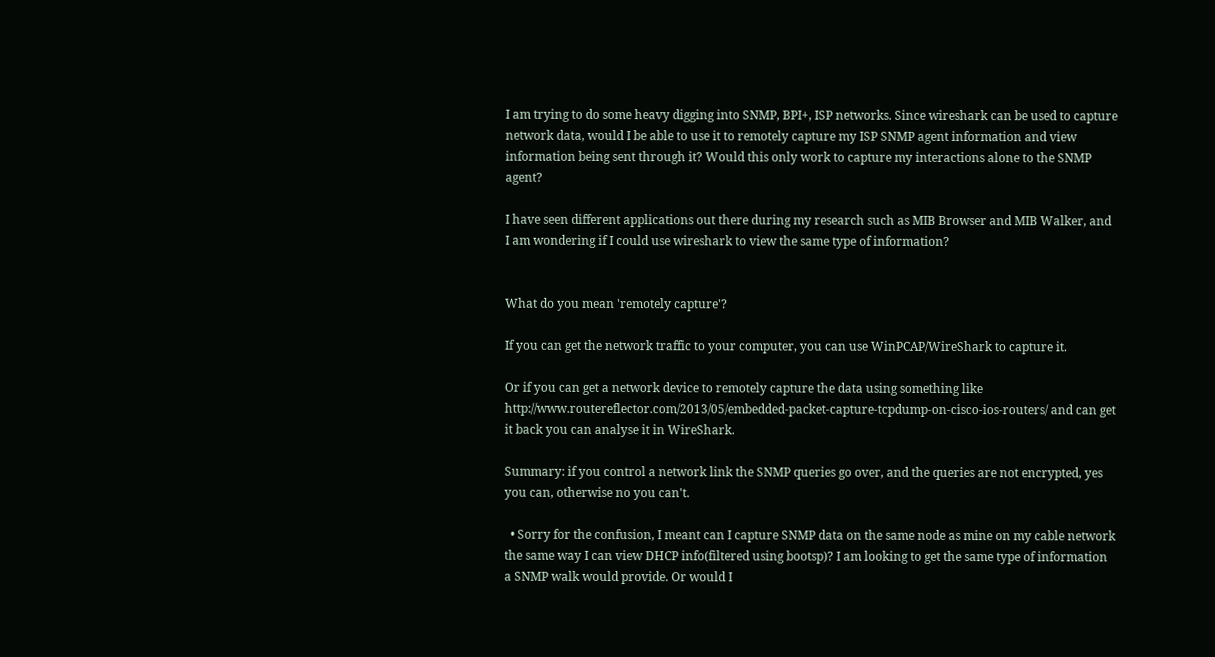I am trying to do some heavy digging into SNMP, BPI+, ISP networks. Since wireshark can be used to capture network data, would I be able to use it to remotely capture my ISP SNMP agent information and view information being sent through it? Would this only work to capture my interactions alone to the SNMP agent?

I have seen different applications out there during my research such as MIB Browser and MIB Walker, and I am wondering if I could use wireshark to view the same type of information?


What do you mean 'remotely capture'?

If you can get the network traffic to your computer, you can use WinPCAP/WireShark to capture it.

Or if you can get a network device to remotely capture the data using something like http://www.routereflector.com/2013/05/embedded-packet-capture-tcpdump-on-cisco-ios-routers/ and can get it back you can analyse it in WireShark.

Summary: if you control a network link the SNMP queries go over, and the queries are not encrypted, yes you can, otherwise no you can't.

  • Sorry for the confusion, I meant can I capture SNMP data on the same node as mine on my cable network the same way I can view DHCP info(filtered using bootsp)? I am looking to get the same type of information a SNMP walk would provide. Or would I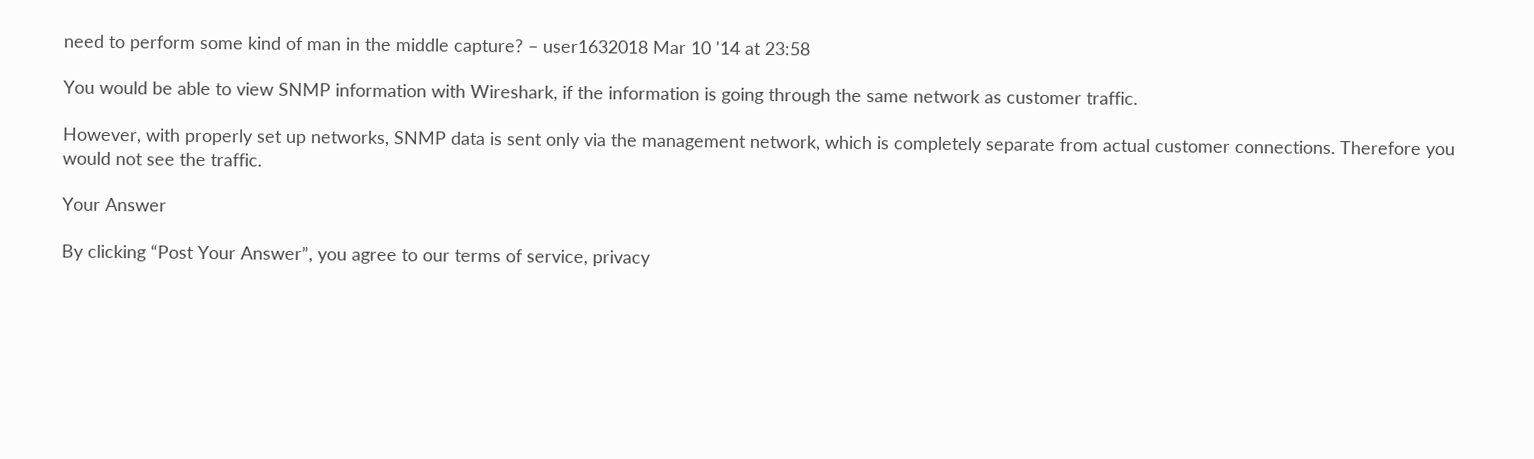need to perform some kind of man in the middle capture? – user1632018 Mar 10 '14 at 23:58

You would be able to view SNMP information with Wireshark, if the information is going through the same network as customer traffic.

However, with properly set up networks, SNMP data is sent only via the management network, which is completely separate from actual customer connections. Therefore you would not see the traffic.

Your Answer

By clicking “Post Your Answer”, you agree to our terms of service, privacy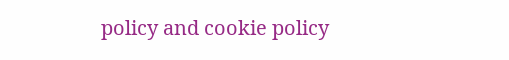policy and cookie policy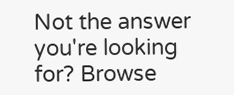Not the answer you're looking for? Browse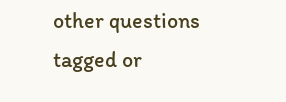other questions tagged or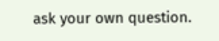ask your own question.